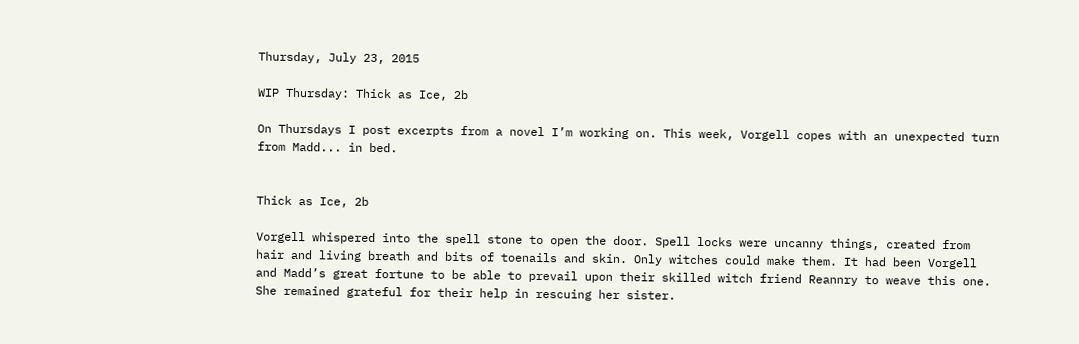Thursday, July 23, 2015

WIP Thursday: Thick as Ice, 2b

On Thursdays I post excerpts from a novel I’m working on. This week, Vorgell copes with an unexpected turn from Madd... in bed.


Thick as Ice, 2b

Vorgell whispered into the spell stone to open the door. Spell locks were uncanny things, created from hair and living breath and bits of toenails and skin. Only witches could make them. It had been Vorgell and Madd’s great fortune to be able to prevail upon their skilled witch friend Reannry to weave this one. She remained grateful for their help in rescuing her sister.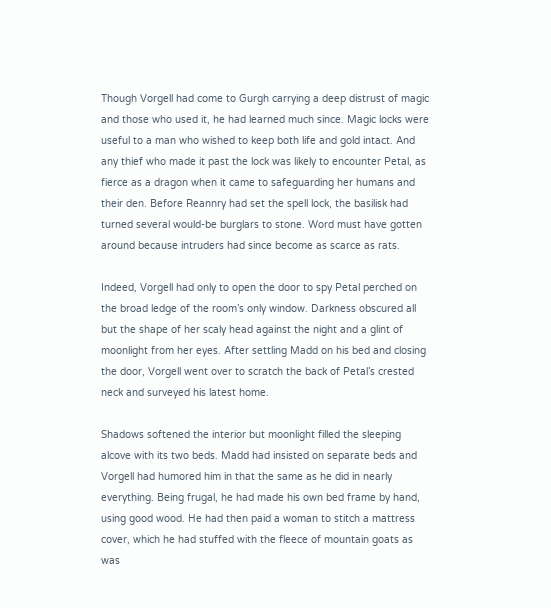Though Vorgell had come to Gurgh carrying a deep distrust of magic and those who used it, he had learned much since. Magic locks were useful to a man who wished to keep both life and gold intact. And any thief who made it past the lock was likely to encounter Petal, as fierce as a dragon when it came to safeguarding her humans and their den. Before Reannry had set the spell lock, the basilisk had turned several would-be burglars to stone. Word must have gotten around because intruders had since become as scarce as rats.

Indeed, Vorgell had only to open the door to spy Petal perched on the broad ledge of the room’s only window. Darkness obscured all but the shape of her scaly head against the night and a glint of moonlight from her eyes. After settling Madd on his bed and closing the door, Vorgell went over to scratch the back of Petal’s crested neck and surveyed his latest home.

Shadows softened the interior but moonlight filled the sleeping alcove with its two beds. Madd had insisted on separate beds and Vorgell had humored him in that the same as he did in nearly everything. Being frugal, he had made his own bed frame by hand, using good wood. He had then paid a woman to stitch a mattress cover, which he had stuffed with the fleece of mountain goats as was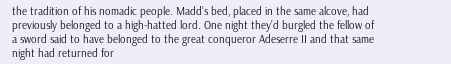the tradition of his nomadic people. Madd’s bed, placed in the same alcove, had previously belonged to a high-hatted lord. One night they’d burgled the fellow of a sword said to have belonged to the great conqueror Adeserre II and that same night had returned for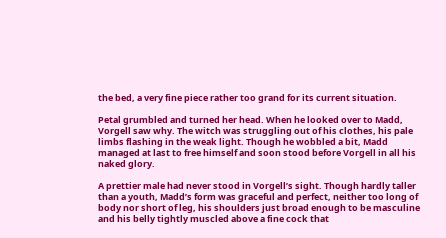the bed, a very fine piece rather too grand for its current situation.

Petal grumbled and turned her head. When he looked over to Madd, Vorgell saw why. The witch was struggling out of his clothes, his pale limbs flashing in the weak light. Though he wobbled a bit, Madd managed at last to free himself and soon stood before Vorgell in all his naked glory.

A prettier male had never stood in Vorgell’s sight. Though hardly taller than a youth, Madd’s form was graceful and perfect, neither too long of body nor short of leg, his shoulders just broad enough to be masculine and his belly tightly muscled above a fine cock that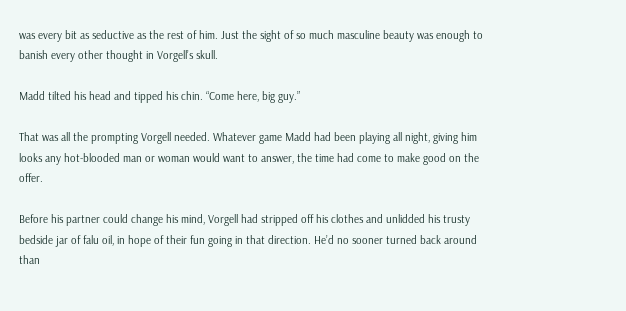was every bit as seductive as the rest of him. Just the sight of so much masculine beauty was enough to banish every other thought in Vorgell’s skull.

Madd tilted his head and tipped his chin. “Come here, big guy.”

That was all the prompting Vorgell needed. Whatever game Madd had been playing all night, giving him looks any hot-blooded man or woman would want to answer, the time had come to make good on the offer.

Before his partner could change his mind, Vorgell had stripped off his clothes and unlidded his trusty bedside jar of falu oil, in hope of their fun going in that direction. He’d no sooner turned back around than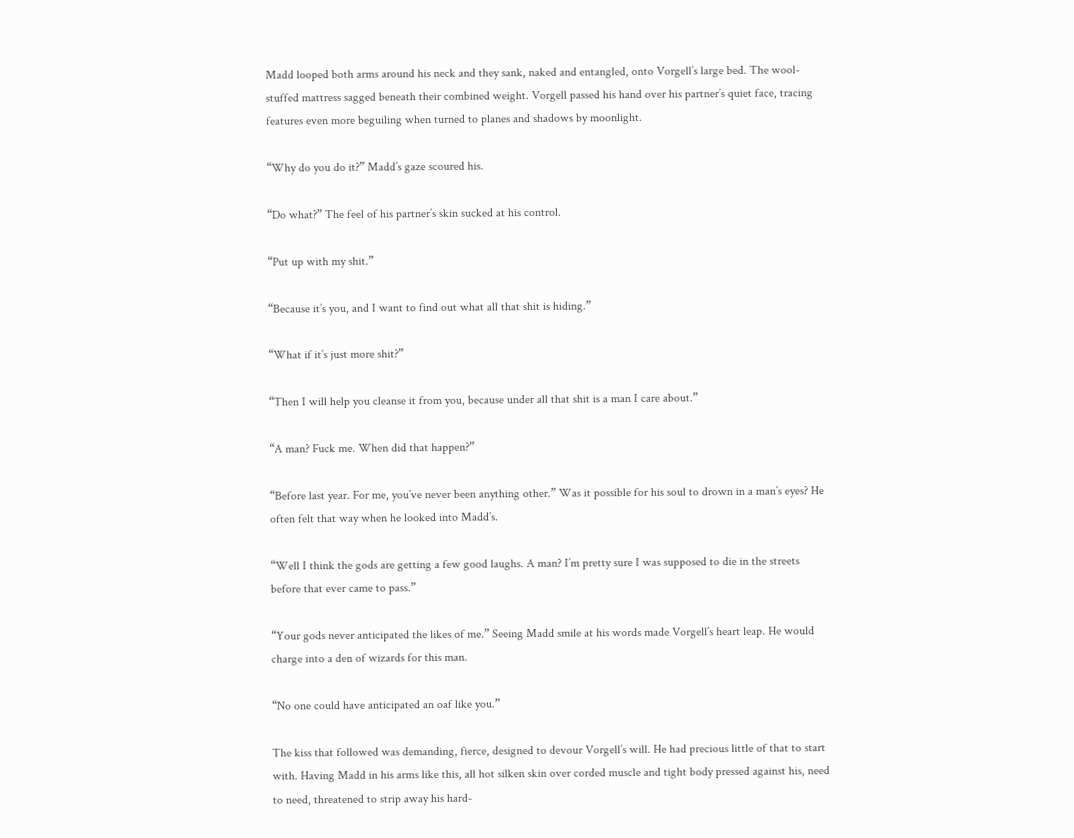Madd looped both arms around his neck and they sank, naked and entangled, onto Vorgell’s large bed. The wool-stuffed mattress sagged beneath their combined weight. Vorgell passed his hand over his partner’s quiet face, tracing features even more beguiling when turned to planes and shadows by moonlight.

“Why do you do it?” Madd’s gaze scoured his.

“Do what?” The feel of his partner’s skin sucked at his control.

“Put up with my shit.”

“Because it’s you, and I want to find out what all that shit is hiding.”

“What if it’s just more shit?”

“Then I will help you cleanse it from you, because under all that shit is a man I care about.”

“A man? Fuck me. When did that happen?”

“Before last year. For me, you’ve never been anything other.” Was it possible for his soul to drown in a man’s eyes? He often felt that way when he looked into Madd’s.

“Well I think the gods are getting a few good laughs. A man? I’m pretty sure I was supposed to die in the streets before that ever came to pass.”

“Your gods never anticipated the likes of me.” Seeing Madd smile at his words made Vorgell’s heart leap. He would charge into a den of wizards for this man.

“No one could have anticipated an oaf like you.”

The kiss that followed was demanding, fierce, designed to devour Vorgell’s will. He had precious little of that to start with. Having Madd in his arms like this, all hot silken skin over corded muscle and tight body pressed against his, need to need, threatened to strip away his hard-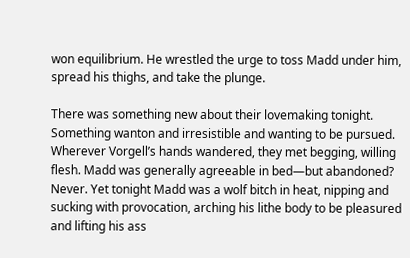won equilibrium. He wrestled the urge to toss Madd under him, spread his thighs, and take the plunge.

There was something new about their lovemaking tonight. Something wanton and irresistible and wanting to be pursued. Wherever Vorgell’s hands wandered, they met begging, willing flesh. Madd was generally agreeable in bed—but abandoned? Never. Yet tonight Madd was a wolf bitch in heat, nipping and sucking with provocation, arching his lithe body to be pleasured and lifting his ass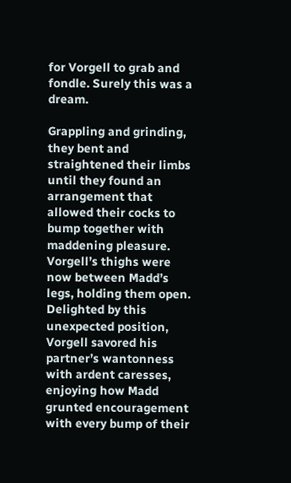for Vorgell to grab and fondle. Surely this was a dream.

Grappling and grinding, they bent and straightened their limbs until they found an arrangement that allowed their cocks to bump together with maddening pleasure. Vorgell’s thighs were now between Madd’s legs, holding them open. Delighted by this unexpected position, Vorgell savored his partner’s wantonness with ardent caresses, enjoying how Madd grunted encouragement with every bump of their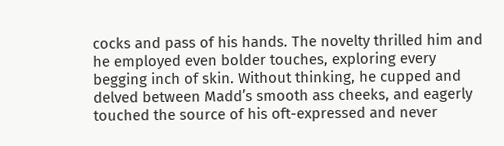cocks and pass of his hands. The novelty thrilled him and he employed even bolder touches, exploring every begging inch of skin. Without thinking, he cupped and delved between Madd’s smooth ass cheeks, and eagerly touched the source of his oft-expressed and never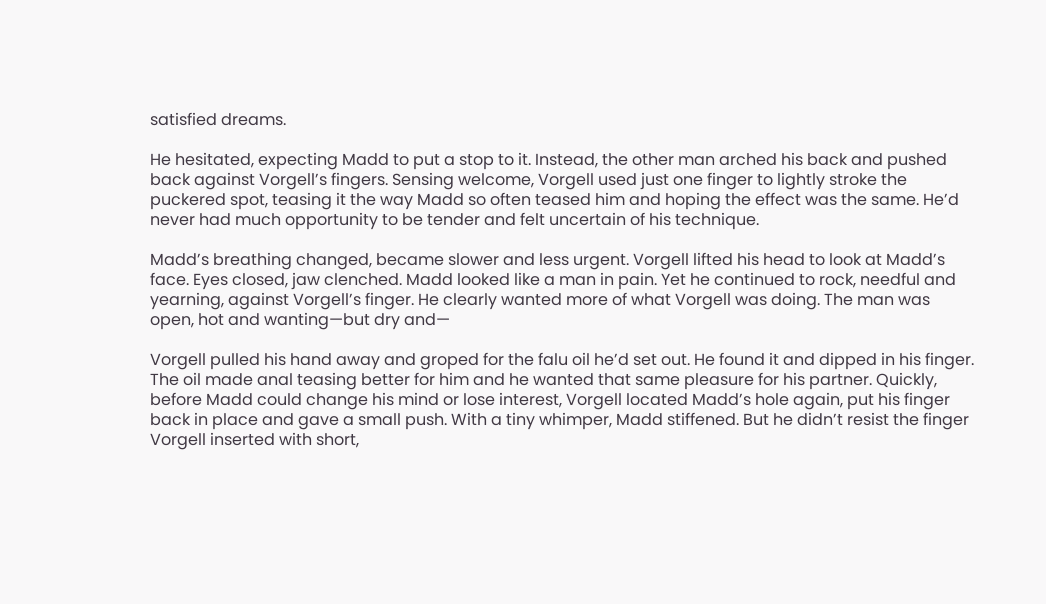satisfied dreams.

He hesitated, expecting Madd to put a stop to it. Instead, the other man arched his back and pushed back against Vorgell’s fingers. Sensing welcome, Vorgell used just one finger to lightly stroke the puckered spot, teasing it the way Madd so often teased him and hoping the effect was the same. He’d never had much opportunity to be tender and felt uncertain of his technique.

Madd’s breathing changed, became slower and less urgent. Vorgell lifted his head to look at Madd’s face. Eyes closed, jaw clenched. Madd looked like a man in pain. Yet he continued to rock, needful and yearning, against Vorgell’s finger. He clearly wanted more of what Vorgell was doing. The man was open, hot and wanting—but dry and—

Vorgell pulled his hand away and groped for the falu oil he’d set out. He found it and dipped in his finger. The oil made anal teasing better for him and he wanted that same pleasure for his partner. Quickly, before Madd could change his mind or lose interest, Vorgell located Madd’s hole again, put his finger back in place and gave a small push. With a tiny whimper, Madd stiffened. But he didn’t resist the finger Vorgell inserted with short,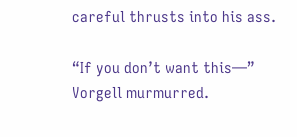careful thrusts into his ass.

“If you don’t want this—” Vorgell murmurred.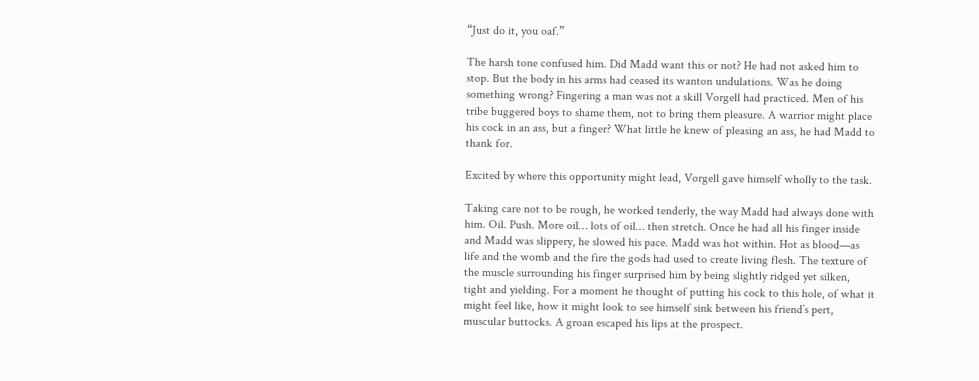“Just do it, you oaf.”

The harsh tone confused him. Did Madd want this or not? He had not asked him to stop. But the body in his arms had ceased its wanton undulations. Was he doing something wrong? Fingering a man was not a skill Vorgell had practiced. Men of his tribe buggered boys to shame them, not to bring them pleasure. A warrior might place his cock in an ass, but a finger? What little he knew of pleasing an ass, he had Madd to thank for.

Excited by where this opportunity might lead, Vorgell gave himself wholly to the task.

Taking care not to be rough, he worked tenderly, the way Madd had always done with him. Oil. Push. More oil… lots of oil… then stretch. Once he had all his finger inside and Madd was slippery, he slowed his pace. Madd was hot within. Hot as blood—as life and the womb and the fire the gods had used to create living flesh. The texture of the muscle surrounding his finger surprised him by being slightly ridged yet silken, tight and yielding. For a moment he thought of putting his cock to this hole, of what it might feel like, how it might look to see himself sink between his friend’s pert, muscular buttocks. A groan escaped his lips at the prospect.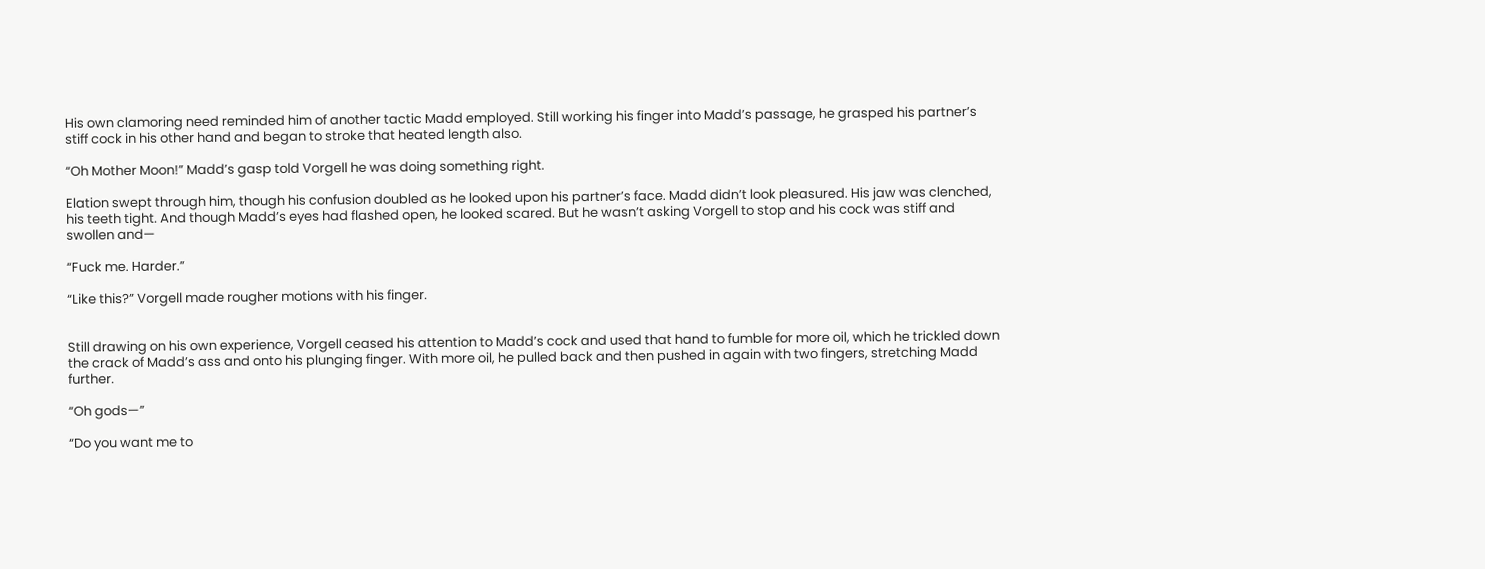His own clamoring need reminded him of another tactic Madd employed. Still working his finger into Madd’s passage, he grasped his partner’s stiff cock in his other hand and began to stroke that heated length also.

“Oh Mother Moon!” Madd’s gasp told Vorgell he was doing something right.

Elation swept through him, though his confusion doubled as he looked upon his partner’s face. Madd didn’t look pleasured. His jaw was clenched, his teeth tight. And though Madd’s eyes had flashed open, he looked scared. But he wasn’t asking Vorgell to stop and his cock was stiff and swollen and—

“Fuck me. Harder.”

“Like this?” Vorgell made rougher motions with his finger.


Still drawing on his own experience, Vorgell ceased his attention to Madd’s cock and used that hand to fumble for more oil, which he trickled down the crack of Madd’s ass and onto his plunging finger. With more oil, he pulled back and then pushed in again with two fingers, stretching Madd further.

“Oh gods—”

“Do you want me to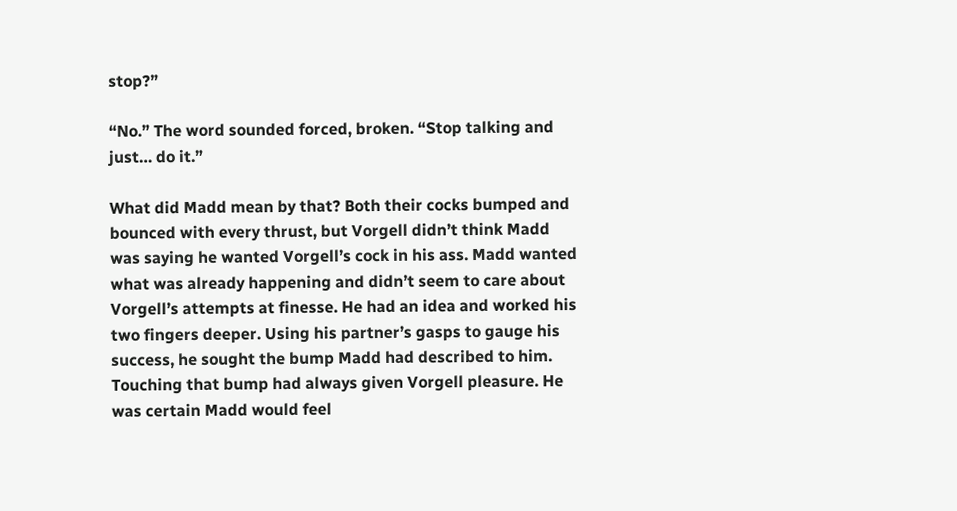stop?”

“No.” The word sounded forced, broken. “Stop talking and just… do it.”

What did Madd mean by that? Both their cocks bumped and bounced with every thrust, but Vorgell didn’t think Madd was saying he wanted Vorgell’s cock in his ass. Madd wanted what was already happening and didn’t seem to care about Vorgell’s attempts at finesse. He had an idea and worked his two fingers deeper. Using his partner’s gasps to gauge his success, he sought the bump Madd had described to him. Touching that bump had always given Vorgell pleasure. He was certain Madd would feel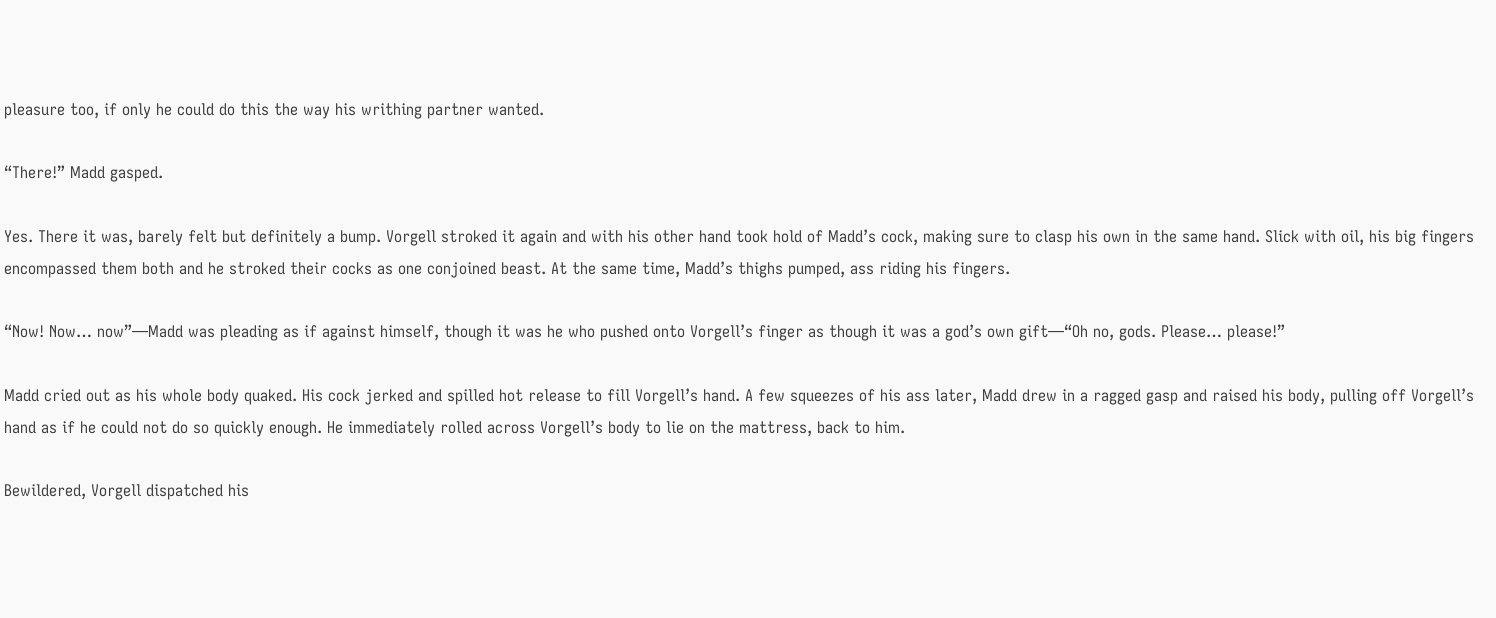pleasure too, if only he could do this the way his writhing partner wanted.

“There!” Madd gasped.

Yes. There it was, barely felt but definitely a bump. Vorgell stroked it again and with his other hand took hold of Madd’s cock, making sure to clasp his own in the same hand. Slick with oil, his big fingers encompassed them both and he stroked their cocks as one conjoined beast. At the same time, Madd’s thighs pumped, ass riding his fingers.

“Now! Now… now”—Madd was pleading as if against himself, though it was he who pushed onto Vorgell’s finger as though it was a god’s own gift—“Oh no, gods. Please… please!”

Madd cried out as his whole body quaked. His cock jerked and spilled hot release to fill Vorgell’s hand. A few squeezes of his ass later, Madd drew in a ragged gasp and raised his body, pulling off Vorgell’s hand as if he could not do so quickly enough. He immediately rolled across Vorgell’s body to lie on the mattress, back to him.

Bewildered, Vorgell dispatched his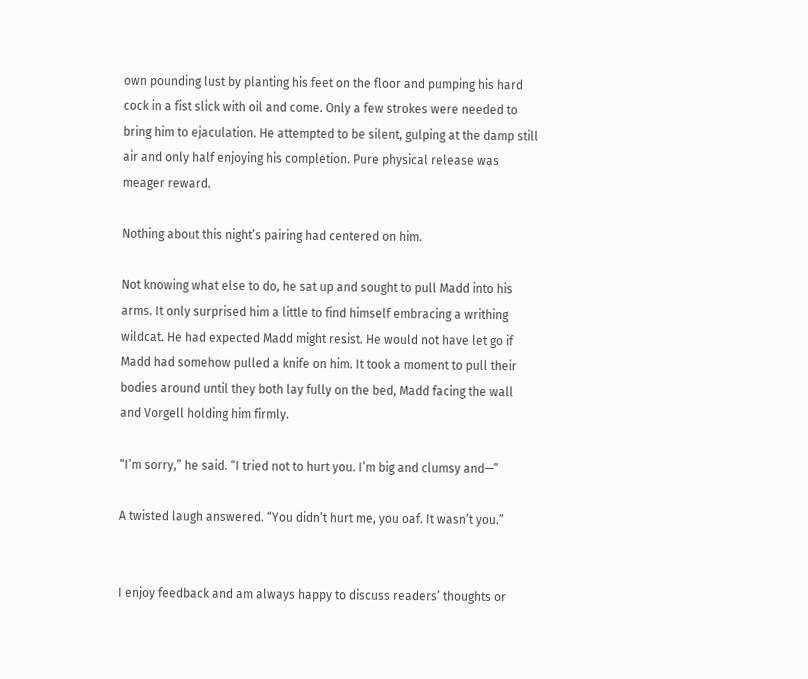own pounding lust by planting his feet on the floor and pumping his hard cock in a fist slick with oil and come. Only a few strokes were needed to bring him to ejaculation. He attempted to be silent, gulping at the damp still air and only half enjoying his completion. Pure physical release was meager reward.

Nothing about this night’s pairing had centered on him.

Not knowing what else to do, he sat up and sought to pull Madd into his arms. It only surprised him a little to find himself embracing a writhing wildcat. He had expected Madd might resist. He would not have let go if Madd had somehow pulled a knife on him. It took a moment to pull their bodies around until they both lay fully on the bed, Madd facing the wall and Vorgell holding him firmly.

“I’m sorry,” he said. “I tried not to hurt you. I’m big and clumsy and—”

A twisted laugh answered. “You didn’t hurt me, you oaf. It wasn’t you.”


I enjoy feedback and am always happy to discuss readers’ thoughts or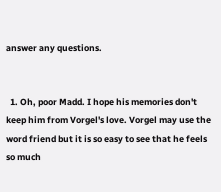answer any questions.


  1. Oh, poor Madd. I hope his memories don't keep him from Vorgel's love. Vorgel may use the word friend but it is so easy to see that he feels so much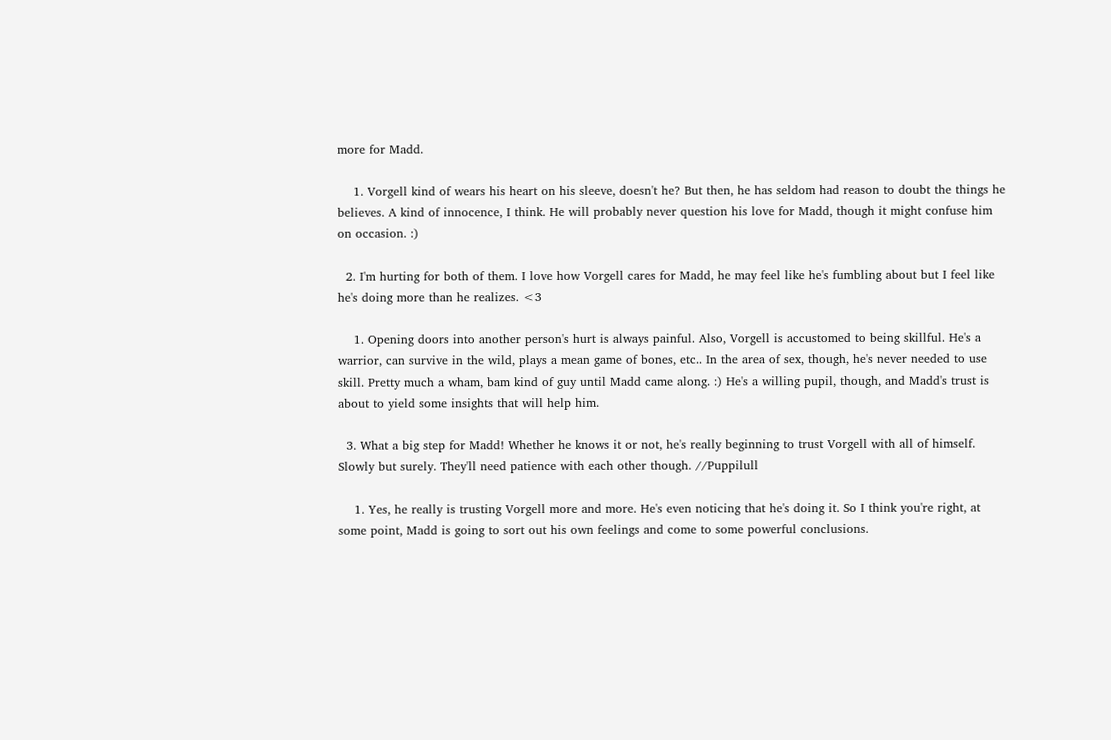more for Madd.

    1. Vorgell kind of wears his heart on his sleeve, doesn't he? But then, he has seldom had reason to doubt the things he believes. A kind of innocence, I think. He will probably never question his love for Madd, though it might confuse him on occasion. :)

  2. I'm hurting for both of them. I love how Vorgell cares for Madd, he may feel like he's fumbling about but I feel like he's doing more than he realizes. <3

    1. Opening doors into another person's hurt is always painful. Also, Vorgell is accustomed to being skillful. He's a warrior, can survive in the wild, plays a mean game of bones, etc.. In the area of sex, though, he's never needed to use skill. Pretty much a wham, bam kind of guy until Madd came along. :) He's a willing pupil, though, and Madd's trust is about to yield some insights that will help him.

  3. What a big step for Madd! Whether he knows it or not, he's really beginning to trust Vorgell with all of himself. Slowly but surely. They'll need patience with each other though. //Puppilull

    1. Yes, he really is trusting Vorgell more and more. He's even noticing that he's doing it. So I think you're right, at some point, Madd is going to sort out his own feelings and come to some powerful conclusions.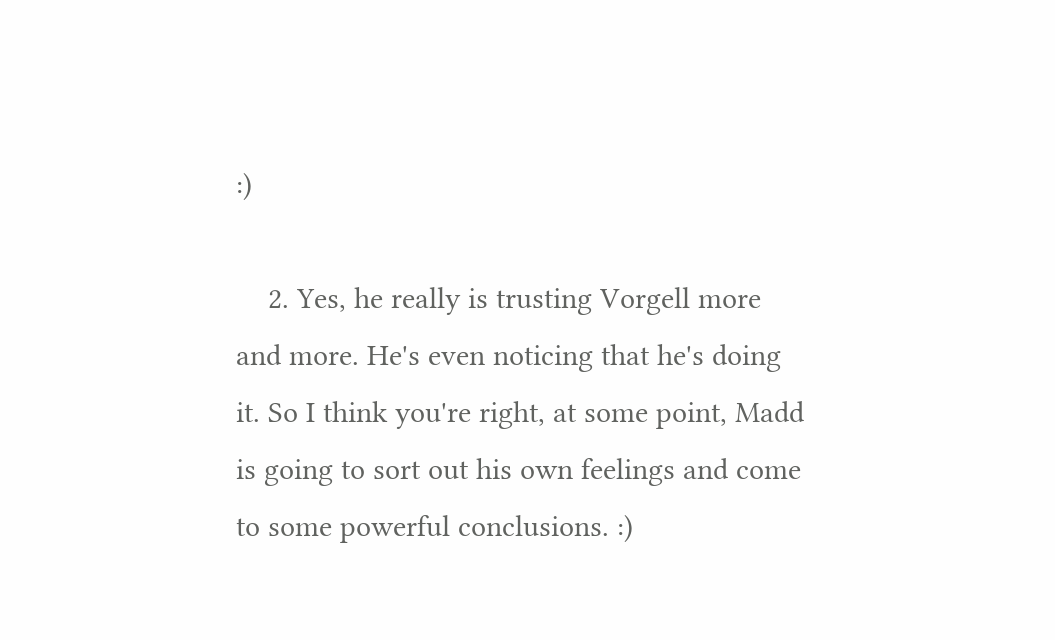:)

    2. Yes, he really is trusting Vorgell more and more. He's even noticing that he's doing it. So I think you're right, at some point, Madd is going to sort out his own feelings and come to some powerful conclusions. :)